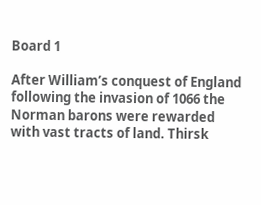Board 1

After William’s conquest of England following the invasion of 1066 the Norman barons were rewarded with vast tracts of land. Thirsk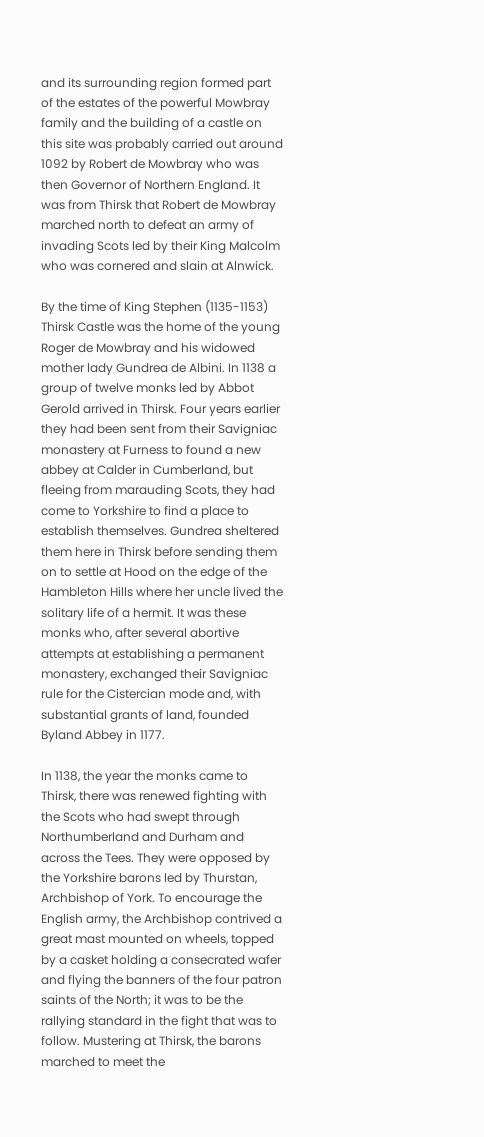and its surrounding region formed part of the estates of the powerful Mowbray family and the building of a castle on this site was probably carried out around 1092 by Robert de Mowbray who was then Governor of Northern England. It was from Thirsk that Robert de Mowbray marched north to defeat an army of invading Scots led by their King Malcolm who was cornered and slain at Alnwick.

By the time of King Stephen (1135-1153) Thirsk Castle was the home of the young Roger de Mowbray and his widowed mother lady Gundrea de Albini. In 1138 a group of twelve monks led by Abbot Gerold arrived in Thirsk. Four years earlier they had been sent from their Savigniac monastery at Furness to found a new abbey at Calder in Cumberland, but fleeing from marauding Scots, they had come to Yorkshire to find a place to establish themselves. Gundrea sheltered them here in Thirsk before sending them on to settle at Hood on the edge of the Hambleton Hills where her uncle lived the solitary life of a hermit. It was these monks who, after several abortive attempts at establishing a permanent monastery, exchanged their Savigniac rule for the Cistercian mode and, with substantial grants of land, founded Byland Abbey in 1177.

In 1138, the year the monks came to Thirsk, there was renewed fighting with the Scots who had swept through Northumberland and Durham and across the Tees. They were opposed by the Yorkshire barons led by Thurstan, Archbishop of York. To encourage the English army, the Archbishop contrived a great mast mounted on wheels, topped by a casket holding a consecrated wafer and flying the banners of the four patron saints of the North; it was to be the rallying standard in the fight that was to follow. Mustering at Thirsk, the barons marched to meet the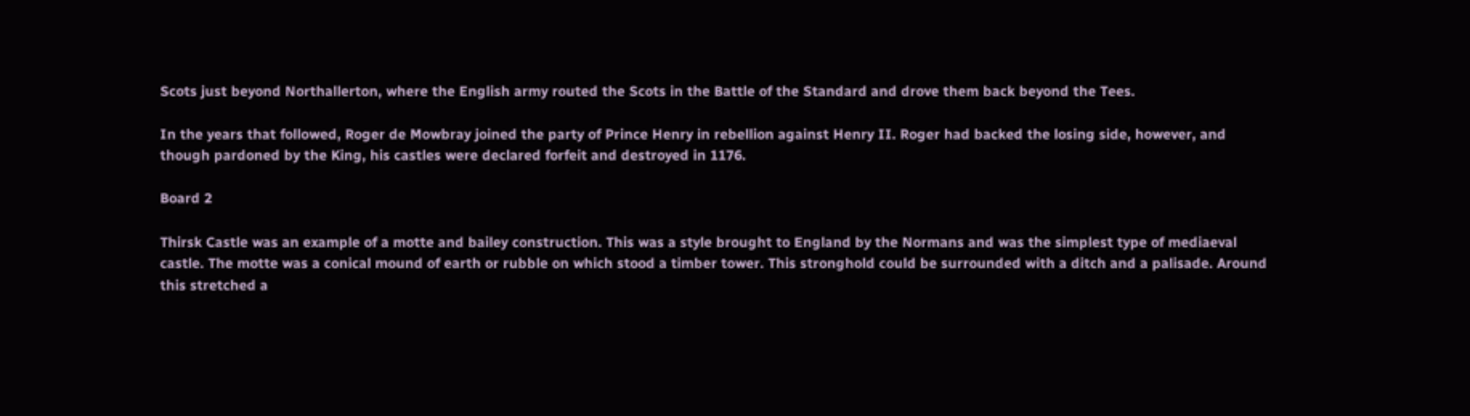Scots just beyond Northallerton, where the English army routed the Scots in the Battle of the Standard and drove them back beyond the Tees.

In the years that followed, Roger de Mowbray joined the party of Prince Henry in rebellion against Henry II. Roger had backed the losing side, however, and though pardoned by the King, his castles were declared forfeit and destroyed in 1176.

Board 2

Thirsk Castle was an example of a motte and bailey construction. This was a style brought to England by the Normans and was the simplest type of mediaeval castle. The motte was a conical mound of earth or rubble on which stood a timber tower. This stronghold could be surrounded with a ditch and a palisade. Around this stretched a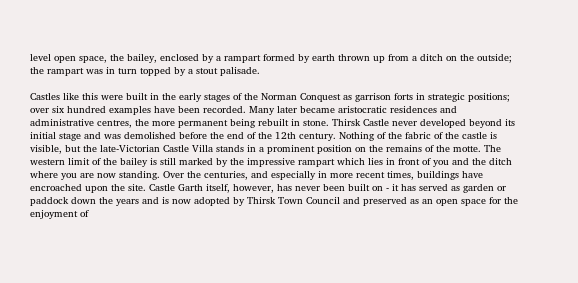level open space, the bailey, enclosed by a rampart formed by earth thrown up from a ditch on the outside; the rampart was in turn topped by a stout palisade.

Castles like this were built in the early stages of the Norman Conquest as garrison forts in strategic positions; over six hundred examples have been recorded. Many later became aristocratic residences and administrative centres, the more permanent being rebuilt in stone. Thirsk Castle never developed beyond its initial stage and was demolished before the end of the 12th century. Nothing of the fabric of the castle is visible, but the late-Victorian Castle Villa stands in a prominent position on the remains of the motte. The western limit of the bailey is still marked by the impressive rampart which lies in front of you and the ditch where you are now standing. Over the centuries, and especially in more recent times, buildings have encroached upon the site. Castle Garth itself, however, has never been built on - it has served as garden or paddock down the years and is now adopted by Thirsk Town Council and preserved as an open space for the enjoyment of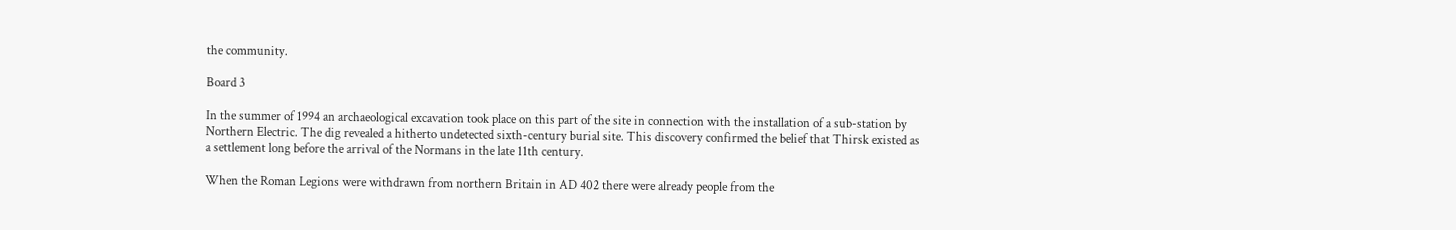the community.

Board 3

In the summer of 1994 an archaeological excavation took place on this part of the site in connection with the installation of a sub-station by Northern Electric. The dig revealed a hitherto undetected sixth-century burial site. This discovery confirmed the belief that Thirsk existed as a settlement long before the arrival of the Normans in the late 11th century.

When the Roman Legions were withdrawn from northern Britain in AD 402 there were already people from the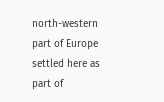north-western part of Europe settled here as part of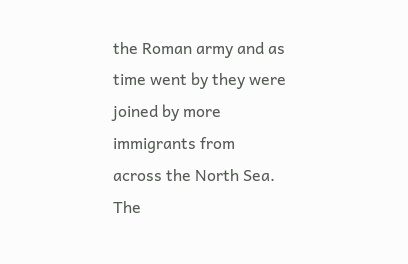the Roman army and as time went by they were joined by more immigrants from across the North Sea. The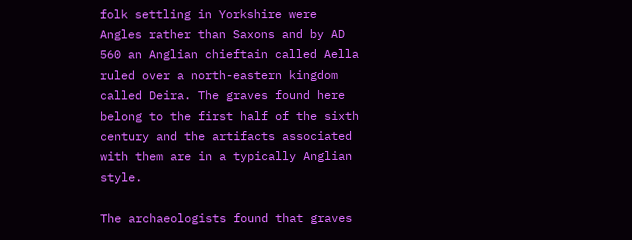folk settling in Yorkshire were Angles rather than Saxons and by AD 560 an Anglian chieftain called Aella ruled over a north-eastern kingdom called Deira. The graves found here belong to the first half of the sixth century and the artifacts associated with them are in a typically Anglian style.

The archaeologists found that graves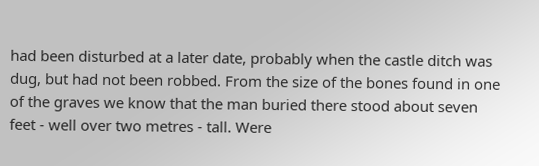had been disturbed at a later date, probably when the castle ditch was dug, but had not been robbed. From the size of the bones found in one of the graves we know that the man buried there stood about seven feet - well over two metres - tall. Were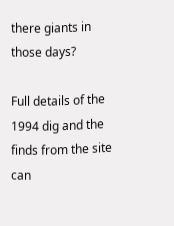there giants in those days?

Full details of the 1994 dig and the finds from the site can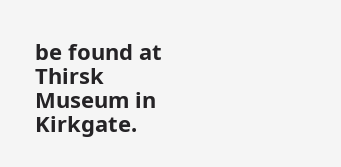be found at Thirsk Museum in Kirkgate.